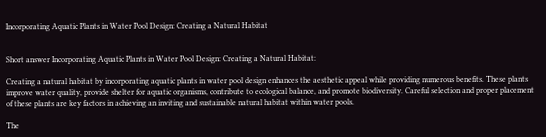Incorporating Aquatic Plants in Water Pool Design: Creating a Natural Habitat


Short answer Incorporating Aquatic Plants in Water Pool Design: Creating a Natural Habitat:

Creating a natural habitat by incorporating aquatic plants in water pool design enhances the aesthetic appeal while providing numerous benefits. These plants improve water quality, provide shelter for aquatic organisms, contribute to ecological balance, and promote biodiversity. Careful selection and proper placement of these plants are key factors in achieving an inviting and sustainable natural habitat within water pools.

The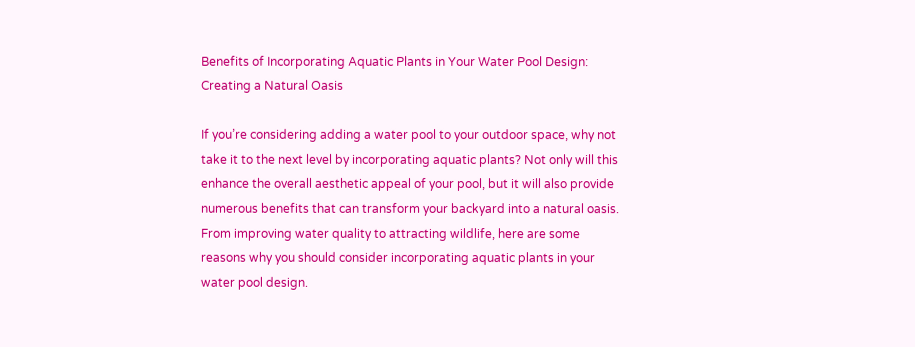Benefits of Incorporating Aquatic Plants in Your Water Pool Design: Creating a Natural Oasis

If you’re considering adding a water pool to your outdoor space, why not take it to the next level by incorporating aquatic plants? Not only will this enhance the overall aesthetic appeal of your pool, but it will also provide numerous benefits that can transform your backyard into a natural oasis. From improving water quality to attracting wildlife, here are some reasons why you should consider incorporating aquatic plants in your water pool design.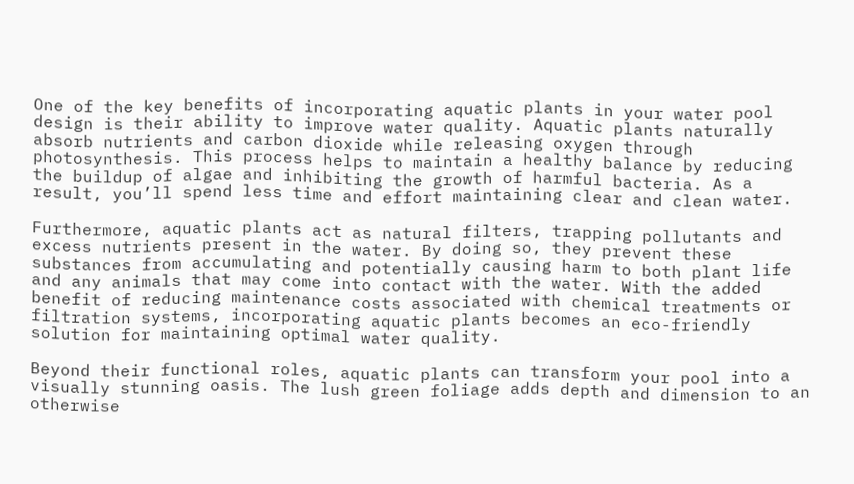One of the key benefits of incorporating aquatic plants in your water pool design is their ability to improve water quality. Aquatic plants naturally absorb nutrients and carbon dioxide while releasing oxygen through photosynthesis. This process helps to maintain a healthy balance by reducing the buildup of algae and inhibiting the growth of harmful bacteria. As a result, you’ll spend less time and effort maintaining clear and clean water.

Furthermore, aquatic plants act as natural filters, trapping pollutants and excess nutrients present in the water. By doing so, they prevent these substances from accumulating and potentially causing harm to both plant life and any animals that may come into contact with the water. With the added benefit of reducing maintenance costs associated with chemical treatments or filtration systems, incorporating aquatic plants becomes an eco-friendly solution for maintaining optimal water quality.

Beyond their functional roles, aquatic plants can transform your pool into a visually stunning oasis. The lush green foliage adds depth and dimension to an otherwise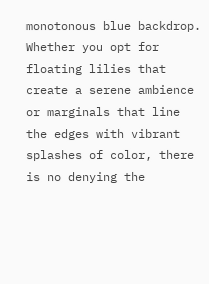monotonous blue backdrop. Whether you opt for floating lilies that create a serene ambience or marginals that line the edges with vibrant splashes of color, there is no denying the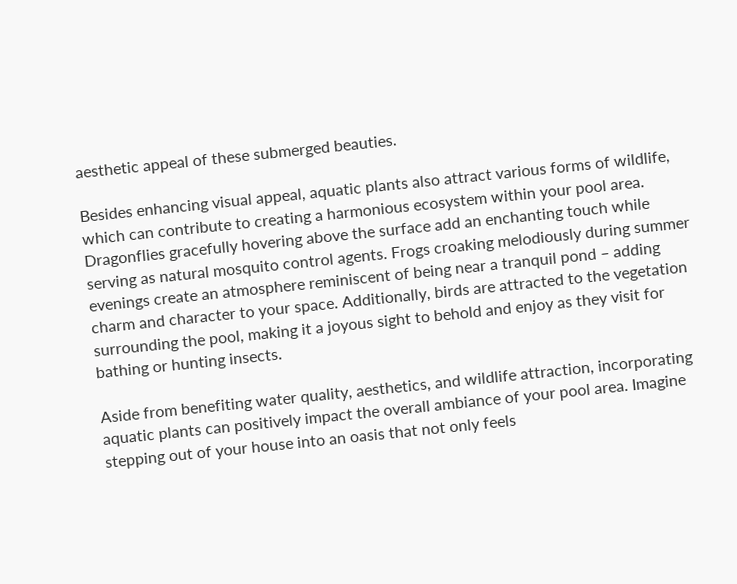aesthetic appeal of these submerged beauties.

Besides enhancing visual appeal, aquatic plants also attract various forms of wildlife, which can contribute to creating a harmonious ecosystem within your pool area. Dragonflies gracefully hovering above the surface add an enchanting touch while serving as natural mosquito control agents. Frogs croaking melodiously during summer evenings create an atmosphere reminiscent of being near a tranquil pond – adding charm and character to your space. Additionally, birds are attracted to the vegetation surrounding the pool, making it a joyous sight to behold and enjoy as they visit for bathing or hunting insects.

Aside from benefiting water quality, aesthetics, and wildlife attraction, incorporating aquatic plants can positively impact the overall ambiance of your pool area. Imagine stepping out of your house into an oasis that not only feels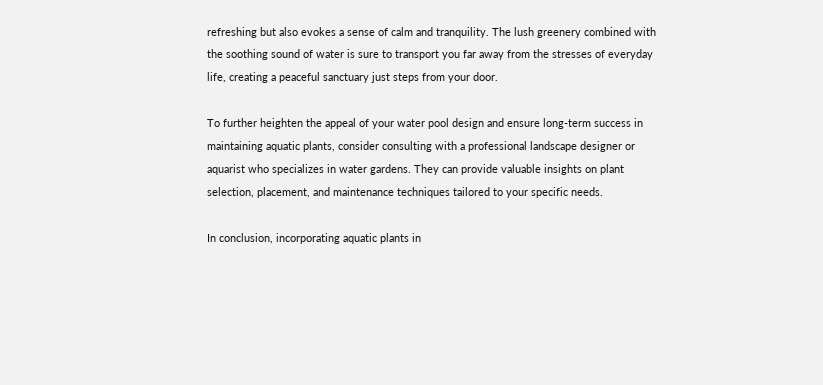refreshing but also evokes a sense of calm and tranquility. The lush greenery combined with the soothing sound of water is sure to transport you far away from the stresses of everyday life, creating a peaceful sanctuary just steps from your door.

To further heighten the appeal of your water pool design and ensure long-term success in maintaining aquatic plants, consider consulting with a professional landscape designer or aquarist who specializes in water gardens. They can provide valuable insights on plant selection, placement, and maintenance techniques tailored to your specific needs.

In conclusion, incorporating aquatic plants in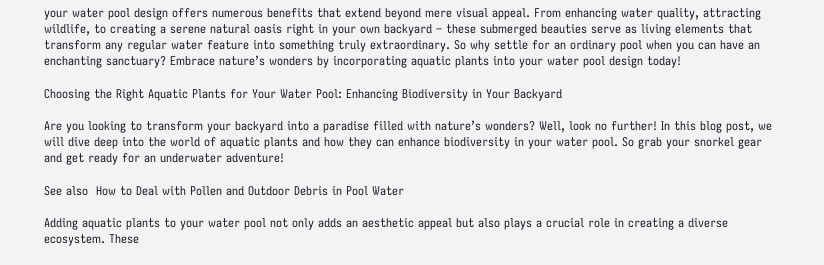your water pool design offers numerous benefits that extend beyond mere visual appeal. From enhancing water quality, attracting wildlife, to creating a serene natural oasis right in your own backyard – these submerged beauties serve as living elements that transform any regular water feature into something truly extraordinary. So why settle for an ordinary pool when you can have an enchanting sanctuary? Embrace nature’s wonders by incorporating aquatic plants into your water pool design today!

Choosing the Right Aquatic Plants for Your Water Pool: Enhancing Biodiversity in Your Backyard

Are you looking to transform your backyard into a paradise filled with nature’s wonders? Well, look no further! In this blog post, we will dive deep into the world of aquatic plants and how they can enhance biodiversity in your water pool. So grab your snorkel gear and get ready for an underwater adventure!

See also  How to Deal with Pollen and Outdoor Debris in Pool Water

Adding aquatic plants to your water pool not only adds an aesthetic appeal but also plays a crucial role in creating a diverse ecosystem. These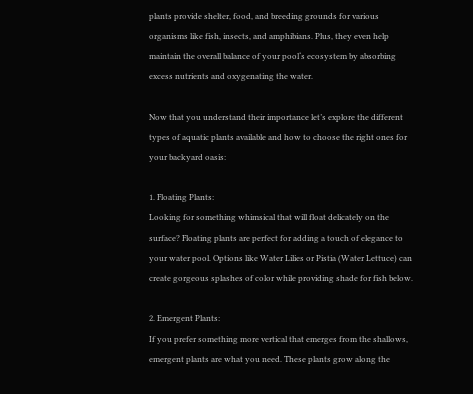plants provide shelter, food, and breeding grounds for various organisms like fish, insects, and amphibians. Plus, they even help maintain the overall balance of your pool‘s ecosystem by absorbing excess nutrients and oxygenating the water.

Now that you understand their importance let’s explore the different types of aquatic plants available and how to choose the right ones for your backyard oasis:

1. Floating Plants:
Looking for something whimsical that will float delicately on the surface? Floating plants are perfect for adding a touch of elegance to your water pool. Options like Water Lilies or Pistia (Water Lettuce) can create gorgeous splashes of color while providing shade for fish below.

2. Emergent Plants:
If you prefer something more vertical that emerges from the shallows, emergent plants are what you need. These plants grow along the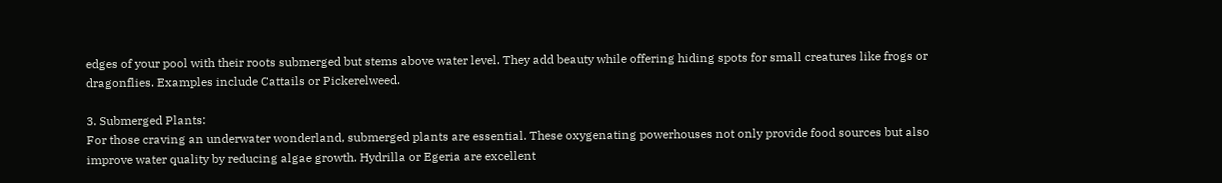edges of your pool with their roots submerged but stems above water level. They add beauty while offering hiding spots for small creatures like frogs or dragonflies. Examples include Cattails or Pickerelweed.

3. Submerged Plants:
For those craving an underwater wonderland, submerged plants are essential. These oxygenating powerhouses not only provide food sources but also improve water quality by reducing algae growth. Hydrilla or Egeria are excellent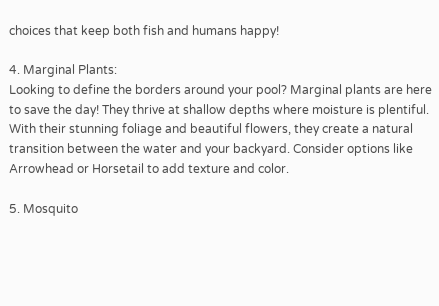choices that keep both fish and humans happy!

4. Marginal Plants:
Looking to define the borders around your pool? Marginal plants are here to save the day! They thrive at shallow depths where moisture is plentiful. With their stunning foliage and beautiful flowers, they create a natural transition between the water and your backyard. Consider options like Arrowhead or Horsetail to add texture and color.

5. Mosquito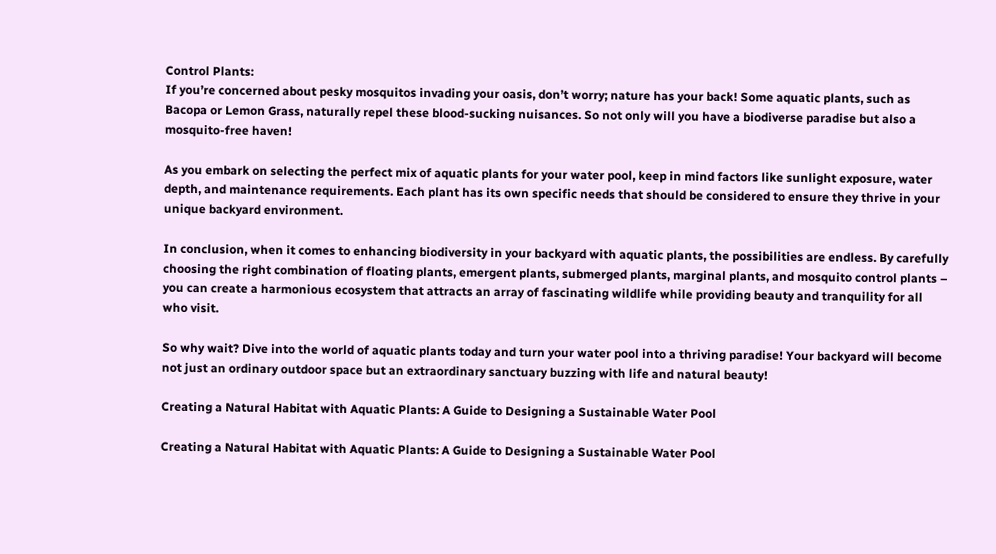Control Plants:
If you’re concerned about pesky mosquitos invading your oasis, don’t worry; nature has your back! Some aquatic plants, such as Bacopa or Lemon Grass, naturally repel these blood-sucking nuisances. So not only will you have a biodiverse paradise but also a mosquito-free haven!

As you embark on selecting the perfect mix of aquatic plants for your water pool, keep in mind factors like sunlight exposure, water depth, and maintenance requirements. Each plant has its own specific needs that should be considered to ensure they thrive in your unique backyard environment.

In conclusion, when it comes to enhancing biodiversity in your backyard with aquatic plants, the possibilities are endless. By carefully choosing the right combination of floating plants, emergent plants, submerged plants, marginal plants, and mosquito control plants – you can create a harmonious ecosystem that attracts an array of fascinating wildlife while providing beauty and tranquility for all who visit.

So why wait? Dive into the world of aquatic plants today and turn your water pool into a thriving paradise! Your backyard will become not just an ordinary outdoor space but an extraordinary sanctuary buzzing with life and natural beauty!

Creating a Natural Habitat with Aquatic Plants: A Guide to Designing a Sustainable Water Pool

Creating a Natural Habitat with Aquatic Plants: A Guide to Designing a Sustainable Water Pool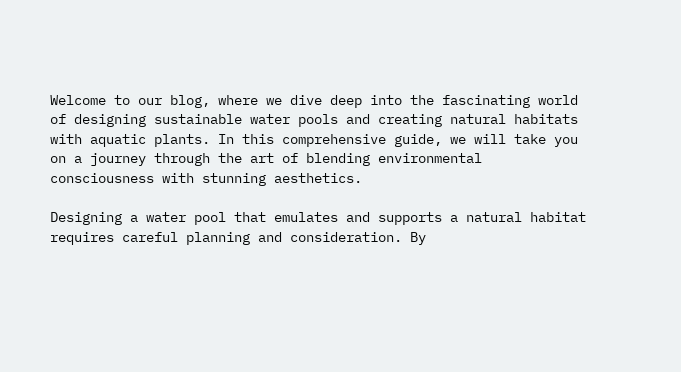Welcome to our blog, where we dive deep into the fascinating world of designing sustainable water pools and creating natural habitats with aquatic plants. In this comprehensive guide, we will take you on a journey through the art of blending environmental consciousness with stunning aesthetics.

Designing a water pool that emulates and supports a natural habitat requires careful planning and consideration. By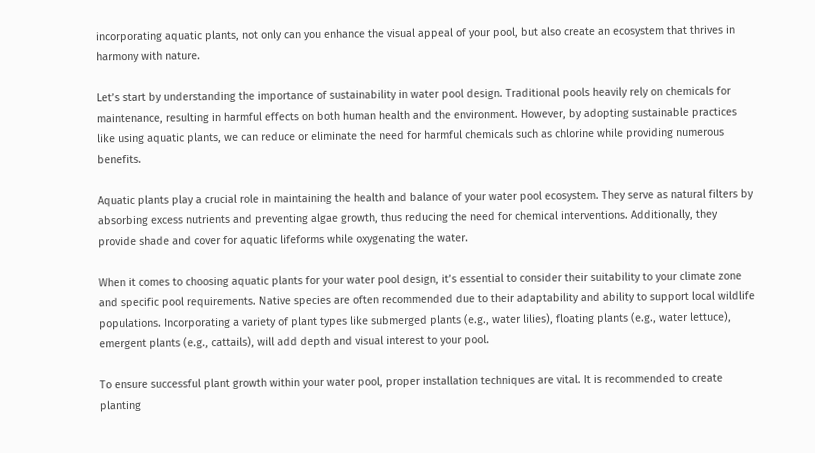incorporating aquatic plants, not only can you enhance the visual appeal of your pool, but also create an ecosystem that thrives in harmony with nature.

Let’s start by understanding the importance of sustainability in water pool design. Traditional pools heavily rely on chemicals for maintenance, resulting in harmful effects on both human health and the environment. However, by adopting sustainable practices like using aquatic plants, we can reduce or eliminate the need for harmful chemicals such as chlorine while providing numerous benefits.

Aquatic plants play a crucial role in maintaining the health and balance of your water pool ecosystem. They serve as natural filters by absorbing excess nutrients and preventing algae growth, thus reducing the need for chemical interventions. Additionally, they provide shade and cover for aquatic lifeforms while oxygenating the water.

When it comes to choosing aquatic plants for your water pool design, it’s essential to consider their suitability to your climate zone and specific pool requirements. Native species are often recommended due to their adaptability and ability to support local wildlife populations. Incorporating a variety of plant types like submerged plants (e.g., water lilies), floating plants (e.g., water lettuce), emergent plants (e.g., cattails), will add depth and visual interest to your pool.

To ensure successful plant growth within your water pool, proper installation techniques are vital. It is recommended to create planting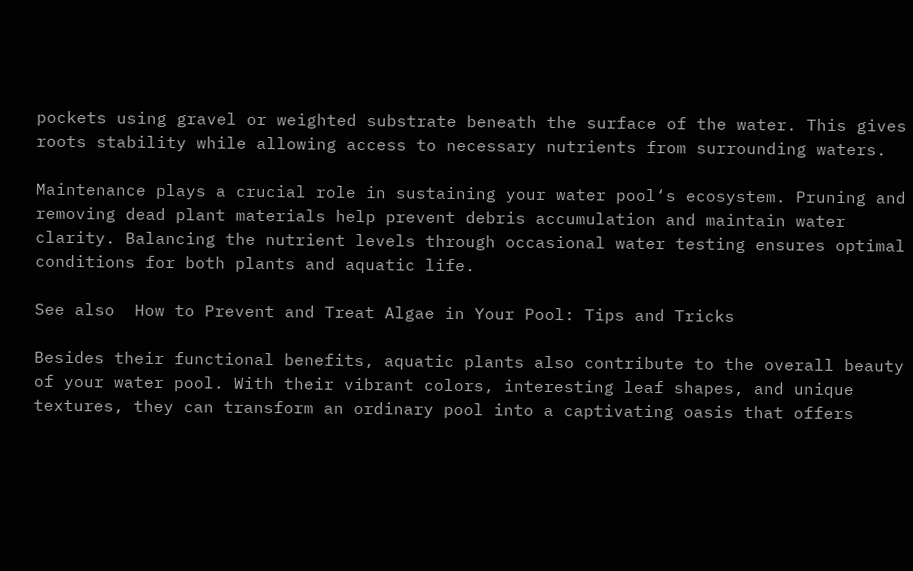pockets using gravel or weighted substrate beneath the surface of the water. This gives roots stability while allowing access to necessary nutrients from surrounding waters.

Maintenance plays a crucial role in sustaining your water pool‘s ecosystem. Pruning and removing dead plant materials help prevent debris accumulation and maintain water clarity. Balancing the nutrient levels through occasional water testing ensures optimal conditions for both plants and aquatic life.

See also  How to Prevent and Treat Algae in Your Pool: Tips and Tricks

Besides their functional benefits, aquatic plants also contribute to the overall beauty of your water pool. With their vibrant colors, interesting leaf shapes, and unique textures, they can transform an ordinary pool into a captivating oasis that offers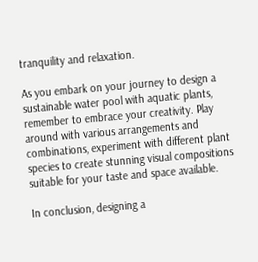tranquility and relaxation.

As you embark on your journey to design a sustainable water pool with aquatic plants, remember to embrace your creativity. Play around with various arrangements and combinations, experiment with different plant species to create stunning visual compositions suitable for your taste and space available.

In conclusion, designing a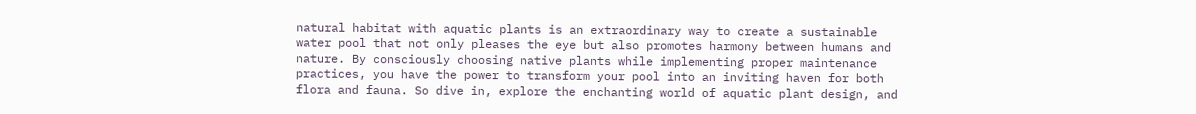natural habitat with aquatic plants is an extraordinary way to create a sustainable water pool that not only pleases the eye but also promotes harmony between humans and nature. By consciously choosing native plants while implementing proper maintenance practices, you have the power to transform your pool into an inviting haven for both flora and fauna. So dive in, explore the enchanting world of aquatic plant design, and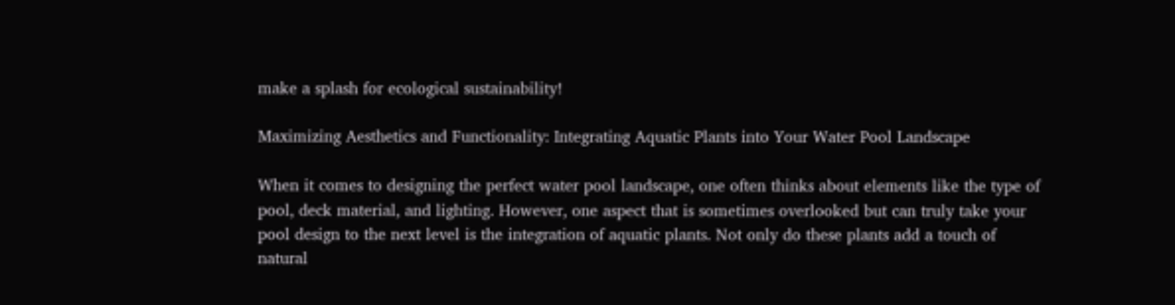make a splash for ecological sustainability!

Maximizing Aesthetics and Functionality: Integrating Aquatic Plants into Your Water Pool Landscape

When it comes to designing the perfect water pool landscape, one often thinks about elements like the type of pool, deck material, and lighting. However, one aspect that is sometimes overlooked but can truly take your pool design to the next level is the integration of aquatic plants. Not only do these plants add a touch of natural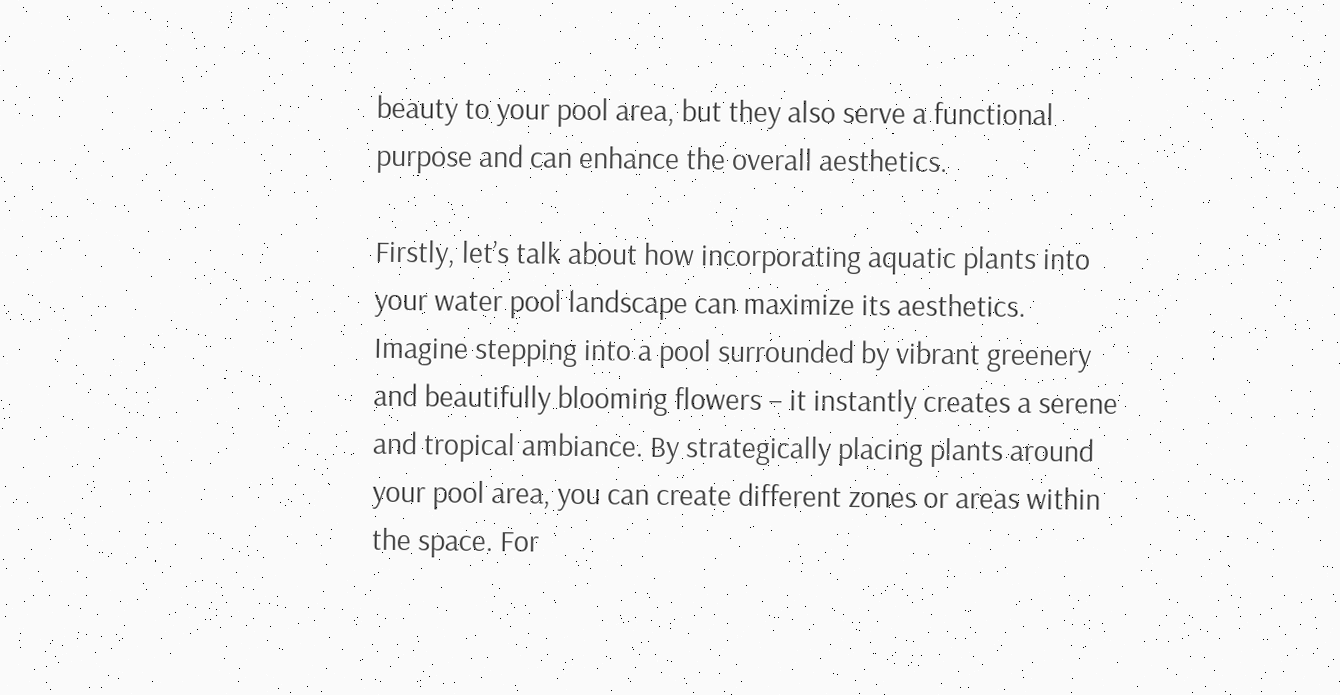beauty to your pool area, but they also serve a functional purpose and can enhance the overall aesthetics.

Firstly, let’s talk about how incorporating aquatic plants into your water pool landscape can maximize its aesthetics. Imagine stepping into a pool surrounded by vibrant greenery and beautifully blooming flowers – it instantly creates a serene and tropical ambiance. By strategically placing plants around your pool area, you can create different zones or areas within the space. For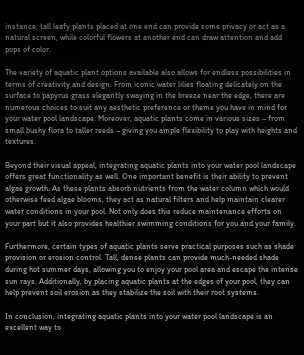instance, tall leafy plants placed at one end can provide some privacy or act as a natural screen, while colorful flowers at another end can draw attention and add pops of color.

The variety of aquatic plant options available also allows for endless possibilities in terms of creativity and design. From iconic water lilies floating delicately on the surface to papyrus grass elegantly swaying in the breeze near the edge, there are numerous choices to suit any aesthetic preference or theme you have in mind for your water pool landscape. Moreover, aquatic plants come in various sizes – from small bushy flora to taller reeds – giving you ample flexibility to play with heights and textures.

Beyond their visual appeal, integrating aquatic plants into your water pool landscape offers great functionality as well. One important benefit is their ability to prevent algae growth. As these plants absorb nutrients from the water column which would otherwise feed algae blooms, they act as natural filters and help maintain clearer water conditions in your pool. Not only does this reduce maintenance efforts on your part but it also provides healthier swimming conditions for you and your family.

Furthermore, certain types of aquatic plants serve practical purposes such as shade provision or erosion control. Tall, dense plants can provide much-needed shade during hot summer days, allowing you to enjoy your pool area and escape the intense sun rays. Additionally, by placing aquatic plants at the edges of your pool, they can help prevent soil erosion as they stabilize the soil with their root systems.

In conclusion, integrating aquatic plants into your water pool landscape is an excellent way to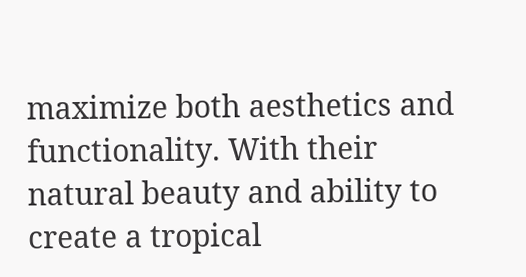maximize both aesthetics and functionality. With their natural beauty and ability to create a tropical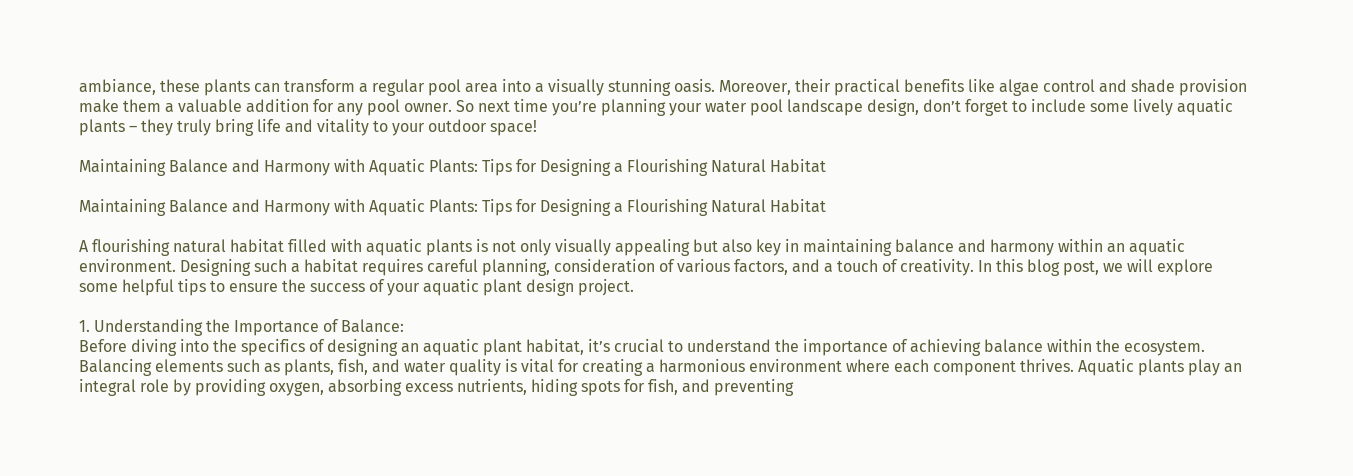ambiance, these plants can transform a regular pool area into a visually stunning oasis. Moreover, their practical benefits like algae control and shade provision make them a valuable addition for any pool owner. So next time you’re planning your water pool landscape design, don’t forget to include some lively aquatic plants – they truly bring life and vitality to your outdoor space!

Maintaining Balance and Harmony with Aquatic Plants: Tips for Designing a Flourishing Natural Habitat

Maintaining Balance and Harmony with Aquatic Plants: Tips for Designing a Flourishing Natural Habitat

A flourishing natural habitat filled with aquatic plants is not only visually appealing but also key in maintaining balance and harmony within an aquatic environment. Designing such a habitat requires careful planning, consideration of various factors, and a touch of creativity. In this blog post, we will explore some helpful tips to ensure the success of your aquatic plant design project.

1. Understanding the Importance of Balance:
Before diving into the specifics of designing an aquatic plant habitat, it’s crucial to understand the importance of achieving balance within the ecosystem. Balancing elements such as plants, fish, and water quality is vital for creating a harmonious environment where each component thrives. Aquatic plants play an integral role by providing oxygen, absorbing excess nutrients, hiding spots for fish, and preventing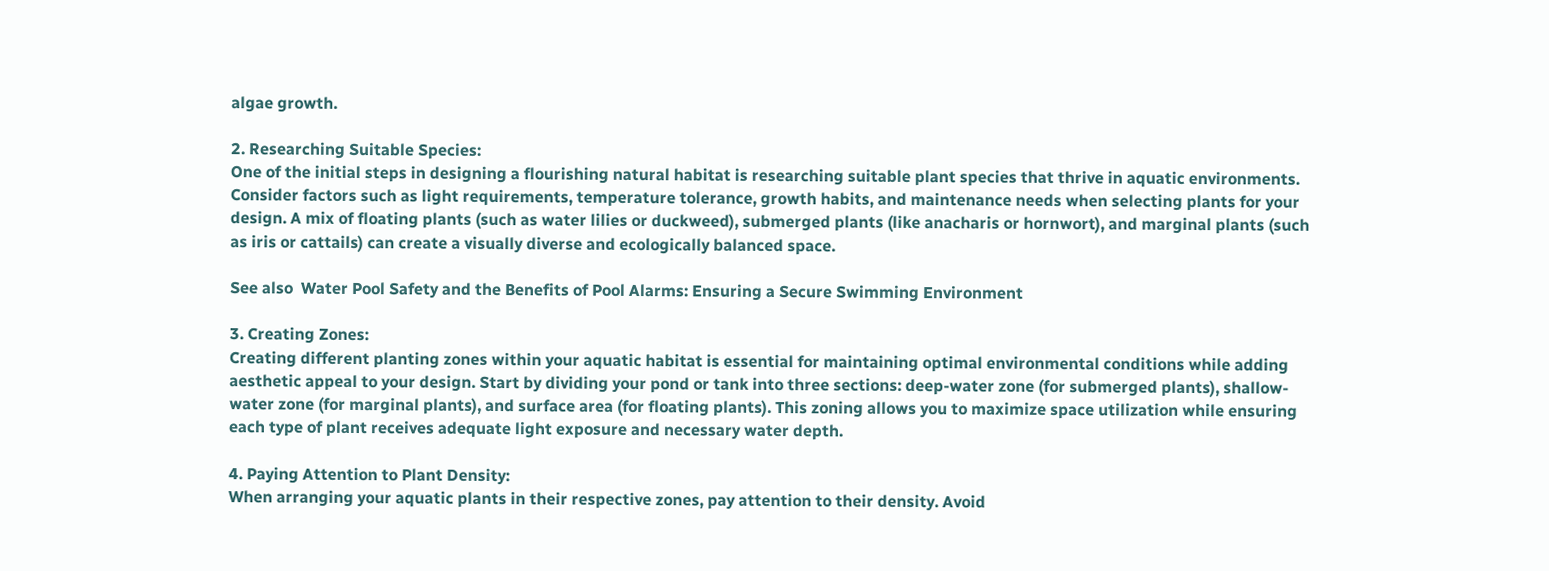algae growth.

2. Researching Suitable Species:
One of the initial steps in designing a flourishing natural habitat is researching suitable plant species that thrive in aquatic environments. Consider factors such as light requirements, temperature tolerance, growth habits, and maintenance needs when selecting plants for your design. A mix of floating plants (such as water lilies or duckweed), submerged plants (like anacharis or hornwort), and marginal plants (such as iris or cattails) can create a visually diverse and ecologically balanced space.

See also  Water Pool Safety and the Benefits of Pool Alarms: Ensuring a Secure Swimming Environment

3. Creating Zones:
Creating different planting zones within your aquatic habitat is essential for maintaining optimal environmental conditions while adding aesthetic appeal to your design. Start by dividing your pond or tank into three sections: deep-water zone (for submerged plants), shallow-water zone (for marginal plants), and surface area (for floating plants). This zoning allows you to maximize space utilization while ensuring each type of plant receives adequate light exposure and necessary water depth.

4. Paying Attention to Plant Density:
When arranging your aquatic plants in their respective zones, pay attention to their density. Avoid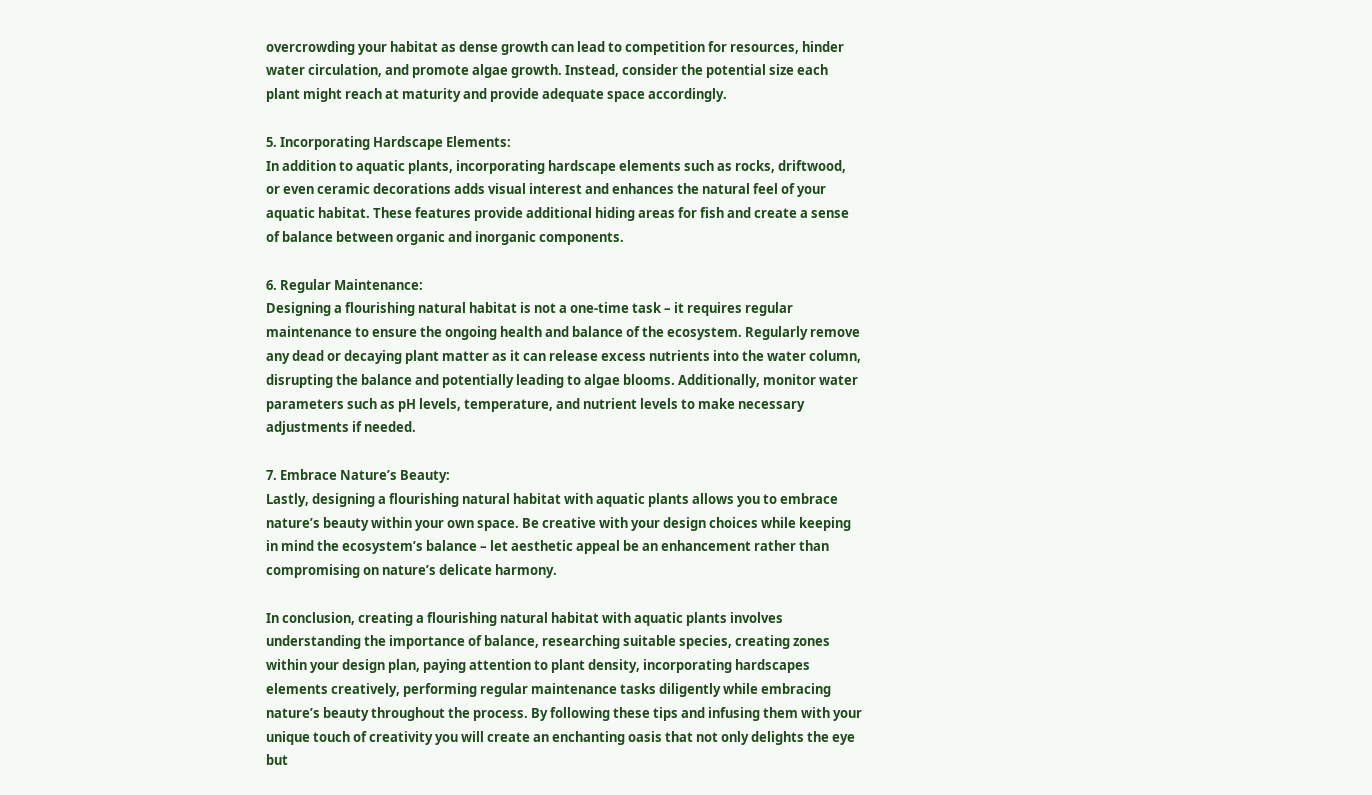overcrowding your habitat as dense growth can lead to competition for resources, hinder water circulation, and promote algae growth. Instead, consider the potential size each plant might reach at maturity and provide adequate space accordingly.

5. Incorporating Hardscape Elements:
In addition to aquatic plants, incorporating hardscape elements such as rocks, driftwood, or even ceramic decorations adds visual interest and enhances the natural feel of your aquatic habitat. These features provide additional hiding areas for fish and create a sense of balance between organic and inorganic components.

6. Regular Maintenance:
Designing a flourishing natural habitat is not a one-time task – it requires regular maintenance to ensure the ongoing health and balance of the ecosystem. Regularly remove any dead or decaying plant matter as it can release excess nutrients into the water column, disrupting the balance and potentially leading to algae blooms. Additionally, monitor water parameters such as pH levels, temperature, and nutrient levels to make necessary adjustments if needed.

7. Embrace Nature’s Beauty:
Lastly, designing a flourishing natural habitat with aquatic plants allows you to embrace nature’s beauty within your own space. Be creative with your design choices while keeping in mind the ecosystem’s balance – let aesthetic appeal be an enhancement rather than compromising on nature’s delicate harmony.

In conclusion, creating a flourishing natural habitat with aquatic plants involves understanding the importance of balance, researching suitable species, creating zones within your design plan, paying attention to plant density, incorporating hardscapes elements creatively, performing regular maintenance tasks diligently while embracing nature’s beauty throughout the process. By following these tips and infusing them with your unique touch of creativity you will create an enchanting oasis that not only delights the eye but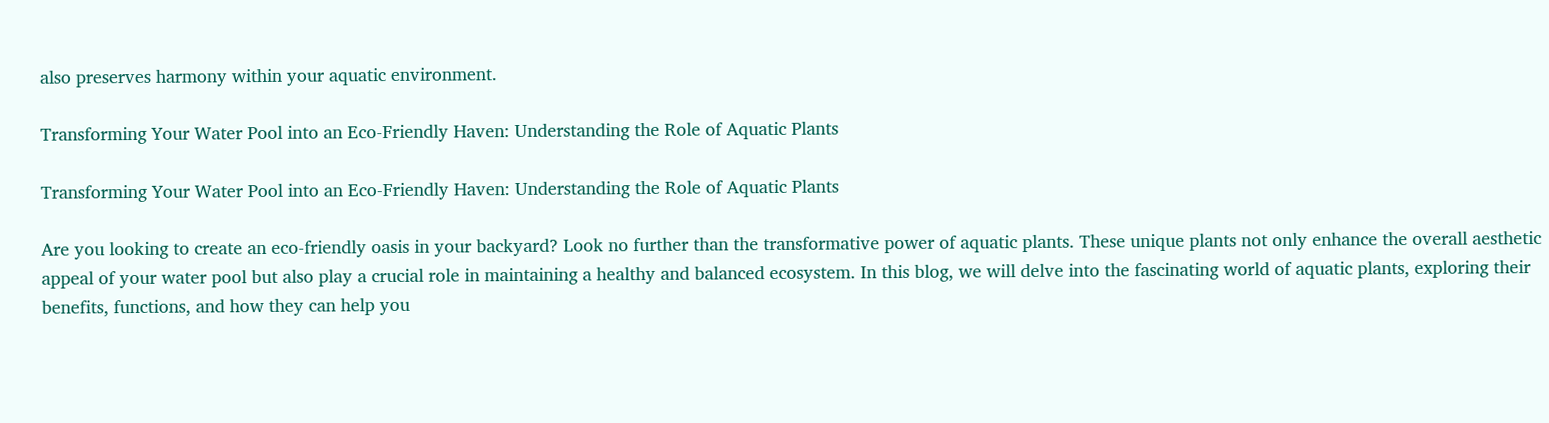also preserves harmony within your aquatic environment.

Transforming Your Water Pool into an Eco-Friendly Haven: Understanding the Role of Aquatic Plants

Transforming Your Water Pool into an Eco-Friendly Haven: Understanding the Role of Aquatic Plants

Are you looking to create an eco-friendly oasis in your backyard? Look no further than the transformative power of aquatic plants. These unique plants not only enhance the overall aesthetic appeal of your water pool but also play a crucial role in maintaining a healthy and balanced ecosystem. In this blog, we will delve into the fascinating world of aquatic plants, exploring their benefits, functions, and how they can help you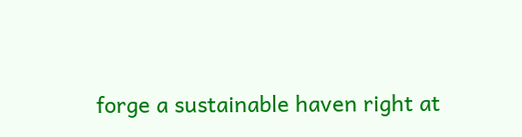forge a sustainable haven right at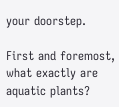your doorstep.

First and foremost, what exactly are aquatic plants?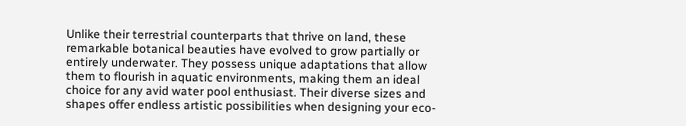Unlike their terrestrial counterparts that thrive on land, these remarkable botanical beauties have evolved to grow partially or entirely underwater. They possess unique adaptations that allow them to flourish in aquatic environments, making them an ideal choice for any avid water pool enthusiast. Their diverse sizes and shapes offer endless artistic possibilities when designing your eco-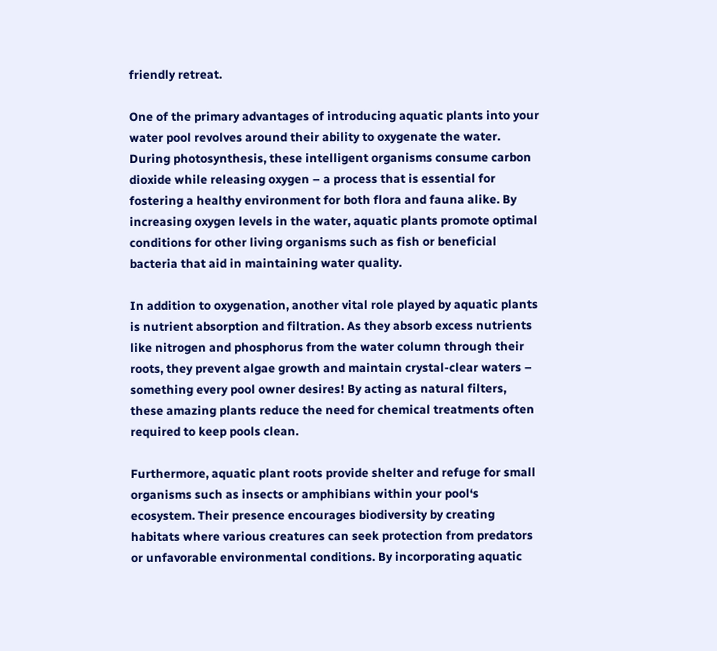friendly retreat.

One of the primary advantages of introducing aquatic plants into your water pool revolves around their ability to oxygenate the water. During photosynthesis, these intelligent organisms consume carbon dioxide while releasing oxygen – a process that is essential for fostering a healthy environment for both flora and fauna alike. By increasing oxygen levels in the water, aquatic plants promote optimal conditions for other living organisms such as fish or beneficial bacteria that aid in maintaining water quality.

In addition to oxygenation, another vital role played by aquatic plants is nutrient absorption and filtration. As they absorb excess nutrients like nitrogen and phosphorus from the water column through their roots, they prevent algae growth and maintain crystal-clear waters – something every pool owner desires! By acting as natural filters, these amazing plants reduce the need for chemical treatments often required to keep pools clean.

Furthermore, aquatic plant roots provide shelter and refuge for small organisms such as insects or amphibians within your pool‘s ecosystem. Their presence encourages biodiversity by creating habitats where various creatures can seek protection from predators or unfavorable environmental conditions. By incorporating aquatic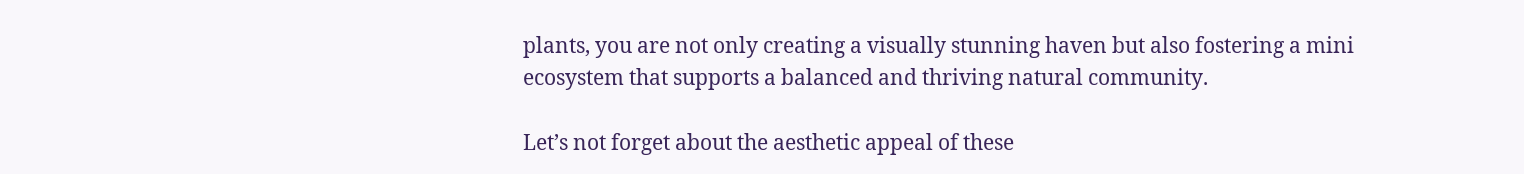plants, you are not only creating a visually stunning haven but also fostering a mini ecosystem that supports a balanced and thriving natural community.

Let’s not forget about the aesthetic appeal of these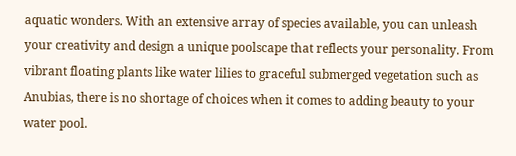aquatic wonders. With an extensive array of species available, you can unleash your creativity and design a unique poolscape that reflects your personality. From vibrant floating plants like water lilies to graceful submerged vegetation such as Anubias, there is no shortage of choices when it comes to adding beauty to your water pool.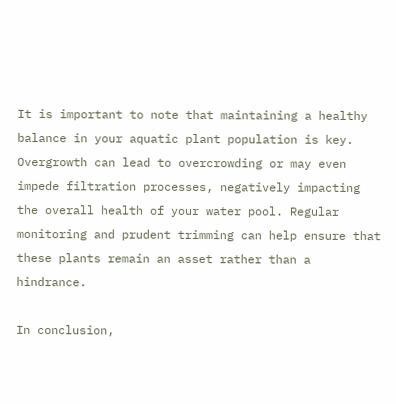It is important to note that maintaining a healthy balance in your aquatic plant population is key. Overgrowth can lead to overcrowding or may even impede filtration processes, negatively impacting the overall health of your water pool. Regular monitoring and prudent trimming can help ensure that these plants remain an asset rather than a hindrance.

In conclusion,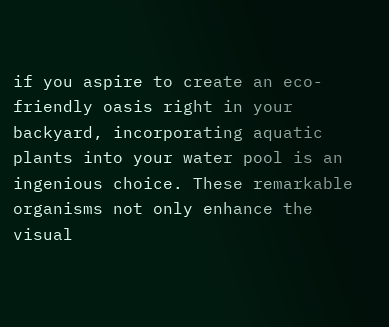if you aspire to create an eco-friendly oasis right in your backyard, incorporating aquatic plants into your water pool is an ingenious choice. These remarkable organisms not only enhance the visual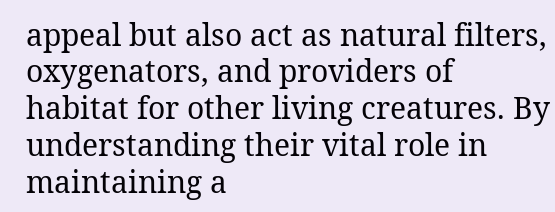appeal but also act as natural filters, oxygenators, and providers of habitat for other living creatures. By understanding their vital role in maintaining a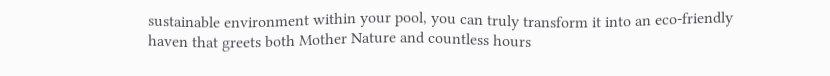sustainable environment within your pool, you can truly transform it into an eco-friendly haven that greets both Mother Nature and countless hours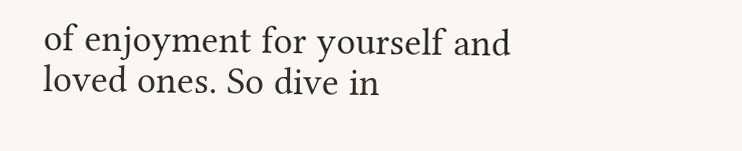of enjoyment for yourself and loved ones. So dive in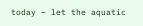today – let the aquatic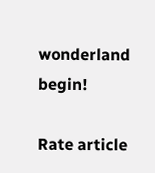wonderland begin!

Rate article